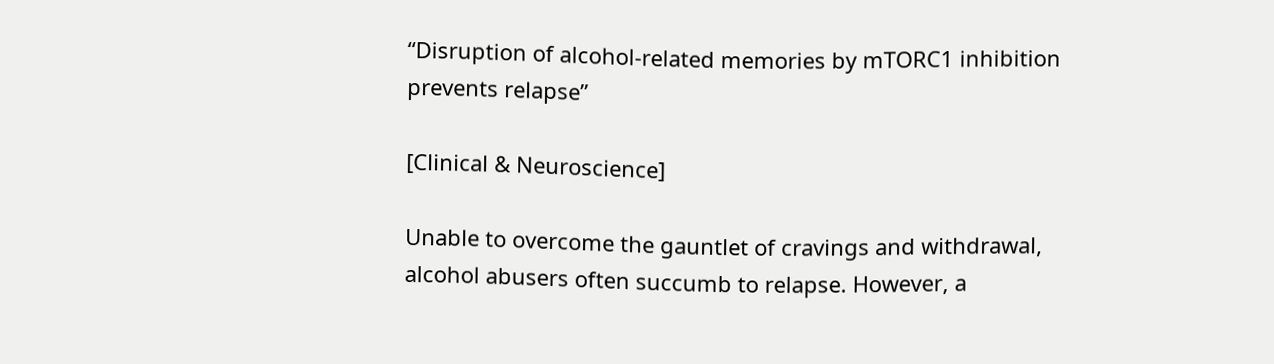“Disruption of alcohol-related memories by mTORC1 inhibition prevents relapse”

[Clinical & Neuroscience]

Unable to overcome the gauntlet of cravings and withdrawal, alcohol abusers often succumb to relapse. However, a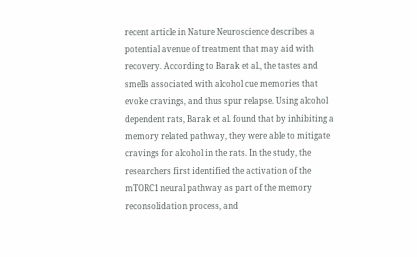recent article in Nature Neuroscience describes a potential avenue of treatment that may aid with recovery. According to Barak et al., the tastes and smells associated with alcohol cue memories that evoke cravings, and thus spur relapse. Using alcohol dependent rats, Barak et al. found that by inhibiting a memory related pathway, they were able to mitigate cravings for alcohol in the rats. In the study, the researchers first identified the activation of the mTORC1 neural pathway as part of the memory reconsolidation process, and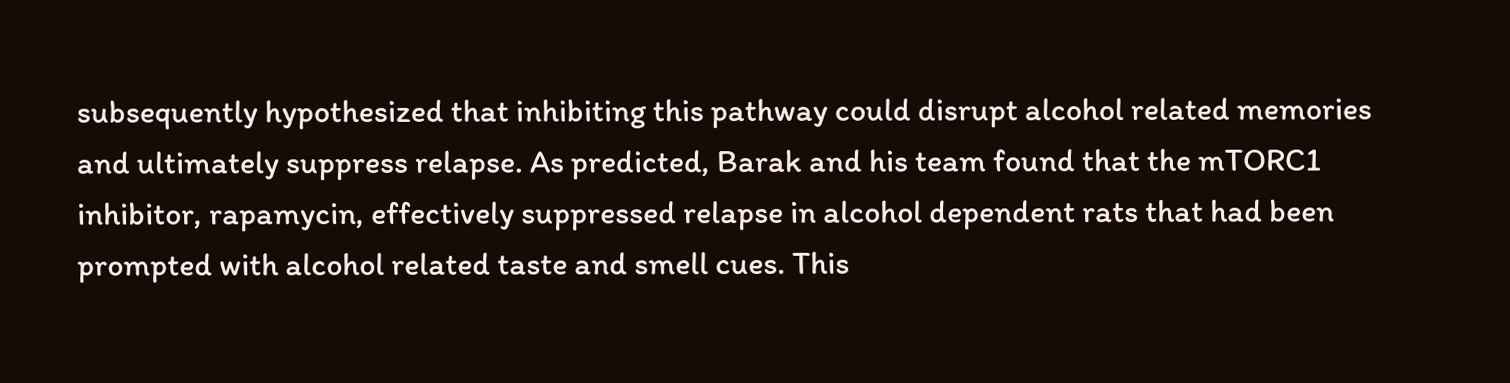subsequently hypothesized that inhibiting this pathway could disrupt alcohol related memories and ultimately suppress relapse. As predicted, Barak and his team found that the mTORC1 inhibitor, rapamycin, effectively suppressed relapse in alcohol dependent rats that had been prompted with alcohol related taste and smell cues. This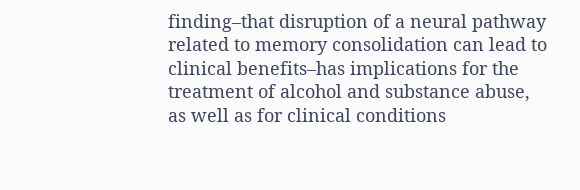finding–that disruption of a neural pathway related to memory consolidation can lead to clinical benefits–has implications for the treatment of alcohol and substance abuse, as well as for clinical conditions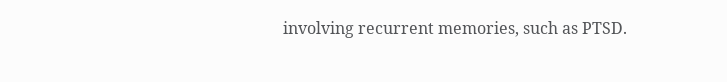involving recurrent memories, such as PTSD.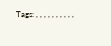Tags: , , , , , , , , , ,